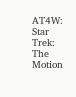AT4W: Star Trek: The Motion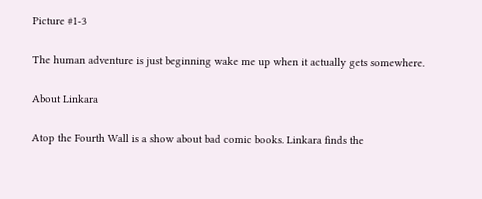Picture #1-3

The human adventure is just beginning wake me up when it actually gets somewhere.

About Linkara

Atop the Fourth Wall is a show about bad comic books. Linkara finds the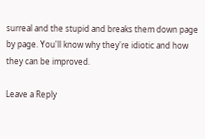surreal and the stupid and breaks them down page by page. You'll know why they're idiotic and how they can be improved.

Leave a Reply